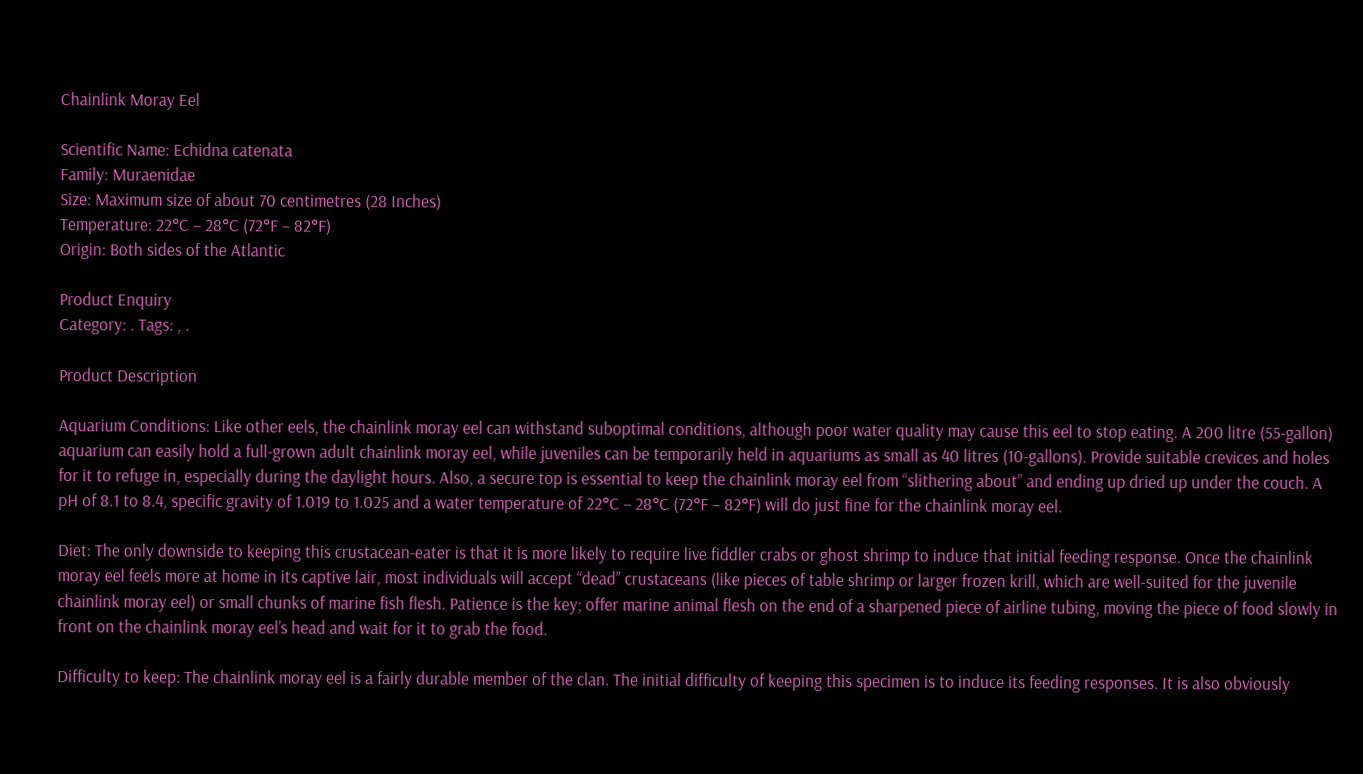Chainlink Moray Eel

Scientific Name: Echidna catenata
Family: Muraenidae
Size: Maximum size of about 70 centimetres (28 Inches)
Temperature: 22°C – 28°C (72°F – 82°F)
Origin: Both sides of the Atlantic

Product Enquiry
Category: . Tags: , .

Product Description

Aquarium Conditions: Like other eels, the chainlink moray eel can withstand suboptimal conditions, although poor water quality may cause this eel to stop eating. A 200 litre (55-gallon) aquarium can easily hold a full-grown adult chainlink moray eel, while juveniles can be temporarily held in aquariums as small as 40 litres (10-gallons). Provide suitable crevices and holes for it to refuge in, especially during the daylight hours. Also, a secure top is essential to keep the chainlink moray eel from “slithering about” and ending up dried up under the couch. A pH of 8.1 to 8.4, specific gravity of 1.019 to 1.025 and a water temperature of 22°C – 28°C (72°F – 82°F) will do just fine for the chainlink moray eel.

Diet: The only downside to keeping this crustacean-eater is that it is more likely to require live fiddler crabs or ghost shrimp to induce that initial feeding response. Once the chainlink moray eel feels more at home in its captive lair, most individuals will accept “dead” crustaceans (like pieces of table shrimp or larger frozen krill, which are well-suited for the juvenile chainlink moray eel) or small chunks of marine fish flesh. Patience is the key; offer marine animal flesh on the end of a sharpened piece of airline tubing, moving the piece of food slowly in front on the chainlink moray eel’s head and wait for it to grab the food.

Difficulty to keep: The chainlink moray eel is a fairly durable member of the clan. The initial difficulty of keeping this specimen is to induce its feeding responses. It is also obviously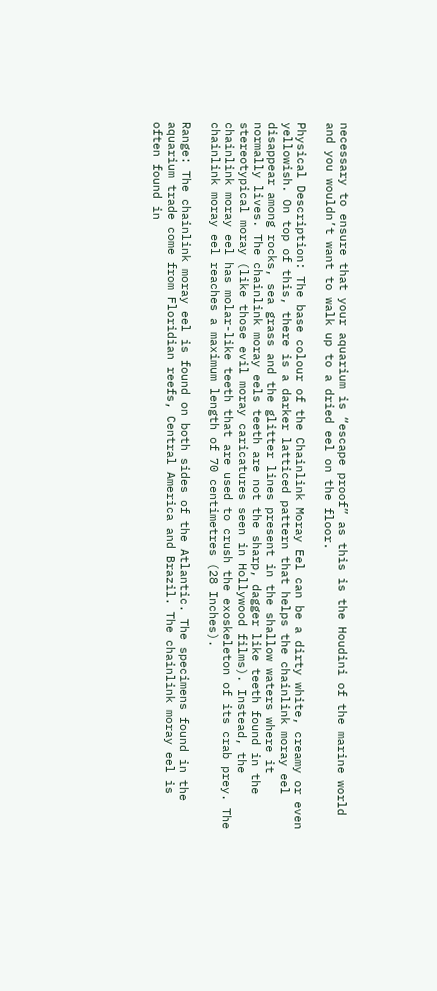necessary to ensure that your aquarium is “escape proof” as this is the Houdini of the marine world and you wouldn’t want to walk up to a dried eel on the floor.

Physical Description: The base colour of the Chainlink Moray Eel can be a dirty white, creamy or even yellowish. On top of this, there is a darker latticed pattern that helps the chainlink moray eel disappear among rocks, sea grass and the glitter lines present in the shallow waters where it normally lives. The chainlink moray eels teeth are not the sharp, dagger like teeth found in the stereotypical moray (like those evil moray caricatures seen in Hollywood films). Instead, the chainlink moray eel has molar-like teeth that are used to crush the exoskeleton of its crab prey. The chainlink moray eel reaches a maximum length of 70 centimetres (28 Inches).

Range: The chainlink moray eel is found on both sides of the Atlantic. The specimens found in the aquarium trade come from Floridian reefs, Central America and Brazil. The chainlink moray eel is often found in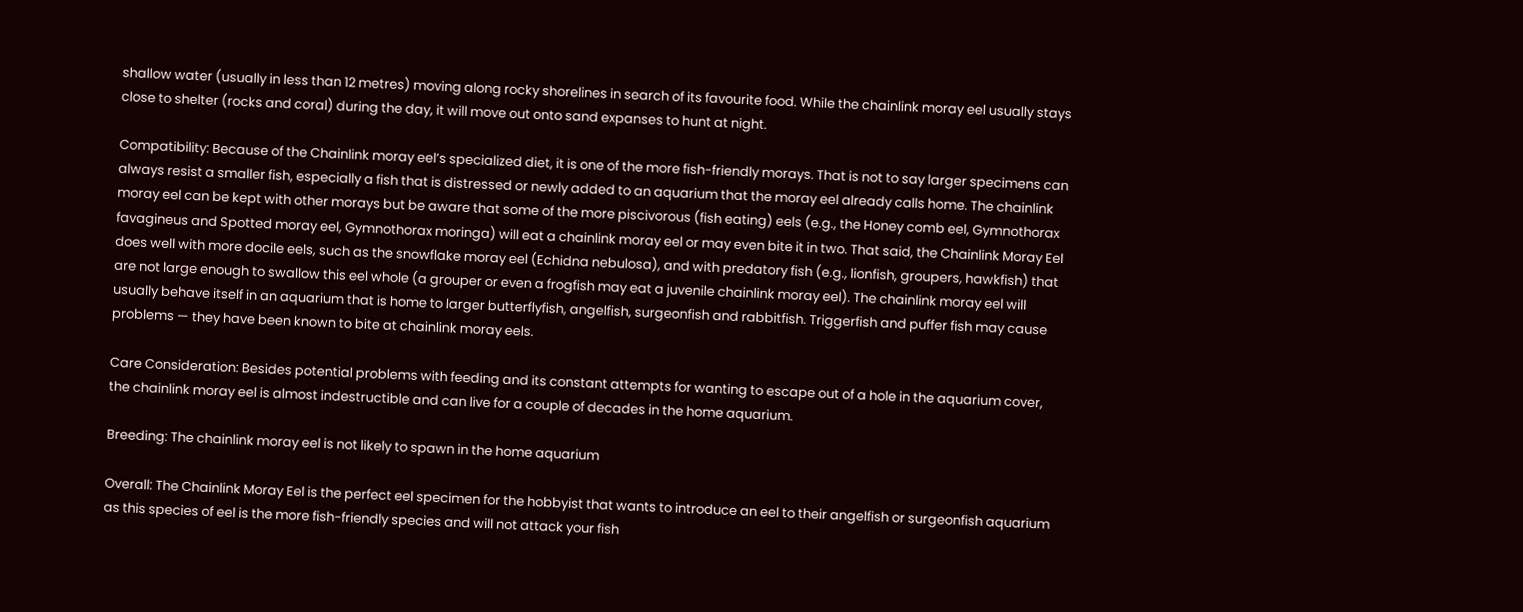shallow water (usually in less than 12 metres) moving along rocky shorelines in search of its favourite food. While the chainlink moray eel usually stays close to shelter (rocks and coral) during the day, it will move out onto sand expanses to hunt at night.

Compatibility: Because of the Chainlink moray eel’s specialized diet, it is one of the more fish-friendly morays. That is not to say larger specimens can always resist a smaller fish, especially a fish that is distressed or newly added to an aquarium that the moray eel already calls home. The chainlink moray eel can be kept with other morays but be aware that some of the more piscivorous (fish eating) eels (e.g., the Honey comb eel, Gymnothorax favagineus and Spotted moray eel, Gymnothorax moringa) will eat a chainlink moray eel or may even bite it in two. That said, the Chainlink Moray Eel does well with more docile eels, such as the snowflake moray eel (Echidna nebulosa), and with predatory fish (e.g., lionfish, groupers, hawkfish) that are not large enough to swallow this eel whole (a grouper or even a frogfish may eat a juvenile chainlink moray eel). The chainlink moray eel will usually behave itself in an aquarium that is home to larger butterflyfish, angelfish, surgeonfish and rabbitfish. Triggerfish and puffer fish may cause problems — they have been known to bite at chainlink moray eels.

Care Consideration: Besides potential problems with feeding and its constant attempts for wanting to escape out of a hole in the aquarium cover, the chainlink moray eel is almost indestructible and can live for a couple of decades in the home aquarium.

Breeding: The chainlink moray eel is not likely to spawn in the home aquarium

Overall: The Chainlink Moray Eel is the perfect eel specimen for the hobbyist that wants to introduce an eel to their angelfish or surgeonfish aquarium as this species of eel is the more fish-friendly species and will not attack your fish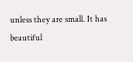unless they are small. It has beautiful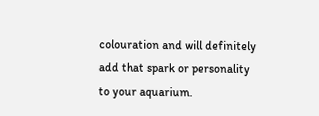colouration and will definitely add that spark or personality to your aquarium.